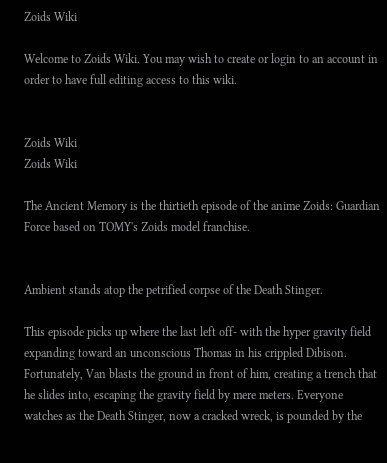Zoids Wiki

Welcome to Zoids Wiki. You may wish to create or login to an account in order to have full editing access to this wiki.


Zoids Wiki
Zoids Wiki

The Ancient Memory is the thirtieth episode of the anime Zoids: Guardian Force based on TOMY's Zoids model franchise.


Ambient stands atop the petrified corpse of the Death Stinger.

This episode picks up where the last left off- with the hyper gravity field expanding toward an unconscious Thomas in his crippled Dibison. Fortunately, Van blasts the ground in front of him, creating a trench that he slides into, escaping the gravity field by mere meters. Everyone watches as the Death Stinger, now a cracked wreck, is pounded by the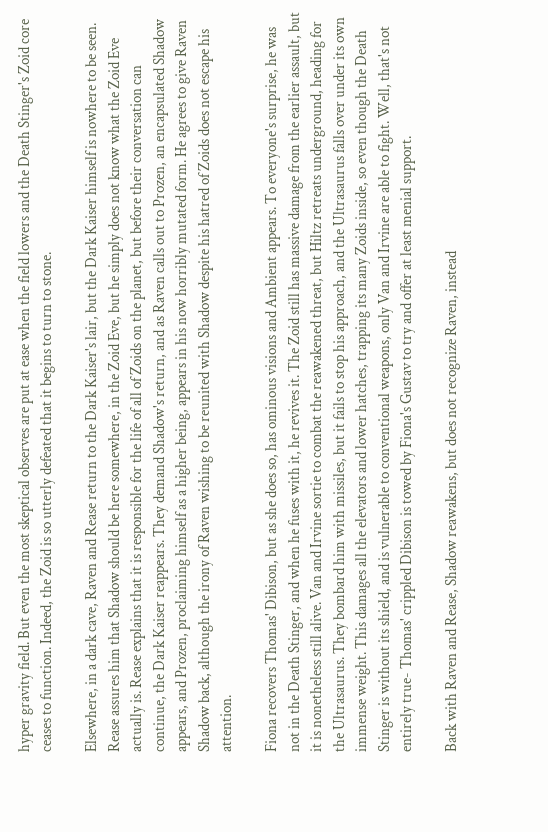hyper gravity field. But even the most skeptical observes are put at ease when the field lowers and the Death Stinger's Zoid core ceases to function. Indeed, the Zoid is so utterly defeated that it begins to turn to stone.

Elsewhere, in a dark cave, Raven and Rease return to the Dark Kaiser's lair, but the Dark Kaiser himself is nowhere to be seen. Rease assures him that Shadow should be here somewhere, in the Zoid Eve, but he simply does not know what the Zoid Eve actually is. Rease explains that it is responsible for the life of all of Zoids on the planet, but before their conversation can continue, the Dark Kaiser reappears. They demand Shadow's return, and as Raven calls out to Prozen, an encapsulated Shadow appears, and Prozen, proclaiming himself as a higher being, appears in his now horribly mutated form. He agrees to give Raven Shadow back, although the irony of Raven wishing to be reunited with Shadow despite his hatred of Zoids does not escape his attention.

Fiona recovers Thomas' Dibison, but as she does so, has ominous visions and Ambient appears. To everyone's surprise, he was not in the Death Stinger, and when he fuses with it, he revives it. The Zoid still has massive damage from the earlier assault, but it is nonetheless still alive. Van and Irvine sortie to combat the reawakened threat, but Hiltz retreats underground, heading for the Ultrasaurus. They bombard him with missiles, but it fails to stop his approach, and the Ultrasaurus falls over under its own immense weight. This damages all the elevators and lower hatches, trapping its many Zoids inside, so even though the Death Stinger is without its shield, and is vulnerable to conventional weapons, only Van and Irvine are able to fight. Well, that's not entirely true- Thomas' crippled Dibison is towed by Fiona's Gustav to try and offer at least menial support.

Back with Raven and Rease, Shadow reawakens, but does not recognize Raven, instead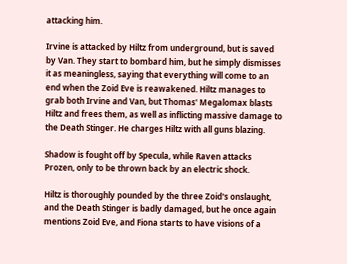attacking him.

Irvine is attacked by Hiltz from underground, but is saved by Van. They start to bombard him, but he simply dismisses it as meaningless, saying that everything will come to an end when the Zoid Eve is reawakened. Hiltz manages to grab both Irvine and Van, but Thomas' Megalomax blasts Hiltz and frees them, as well as inflicting massive damage to the Death Stinger. He charges Hiltz with all guns blazing.

Shadow is fought off by Specula, while Raven attacks Prozen, only to be thrown back by an electric shock.

Hiltz is thoroughly pounded by the three Zoid's onslaught, and the Death Stinger is badly damaged, but he once again mentions Zoid Eve, and Fiona starts to have visions of a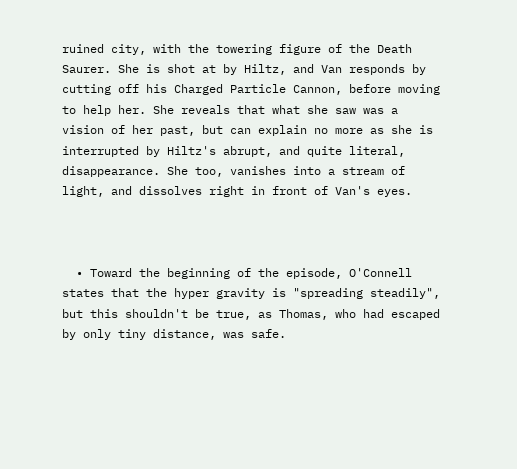ruined city, with the towering figure of the Death Saurer. She is shot at by Hiltz, and Van responds by cutting off his Charged Particle Cannon, before moving to help her. She reveals that what she saw was a vision of her past, but can explain no more as she is interrupted by Hiltz's abrupt, and quite literal, disappearance. She too, vanishes into a stream of light, and dissolves right in front of Van's eyes.



  • Toward the beginning of the episode, O'Connell states that the hyper gravity is "spreading steadily", but this shouldn't be true, as Thomas, who had escaped by only tiny distance, was safe.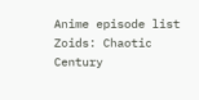Anime episode list
Zoids: Chaotic Century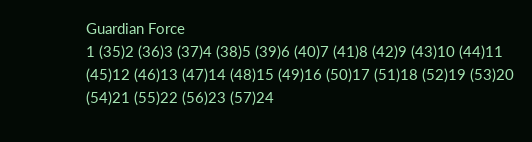Guardian Force
1 (35)2 (36)3 (37)4 (38)5 (39)6 (40)7 (41)8 (42)9 (43)10 (44)11 (45)12 (46)13 (47)14 (48)15 (49)16 (50)17 (51)18 (52)19 (53)20 (54)21 (55)22 (56)23 (57)24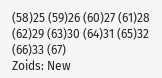(58)25 (59)26 (60)27 (61)28 (62)29 (63)30 (64)31 (65)32 (66)33 (67)
Zoids: New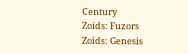Century
Zoids: Fuzors
Zoids: Genesis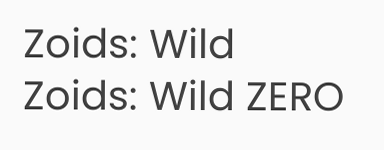Zoids: Wild
Zoids: Wild ZERO